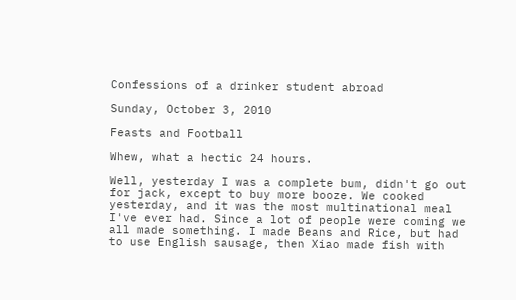Confessions of a drinker student abroad

Sunday, October 3, 2010

Feasts and Football

Whew, what a hectic 24 hours.

Well, yesterday I was a complete bum, didn't go out for jack, except to buy more booze. We cooked yesterday, and it was the most multinational meal I've ever had. Since a lot of people were coming we all made something. I made Beans and Rice, but had to use English sausage, then Xiao made fish with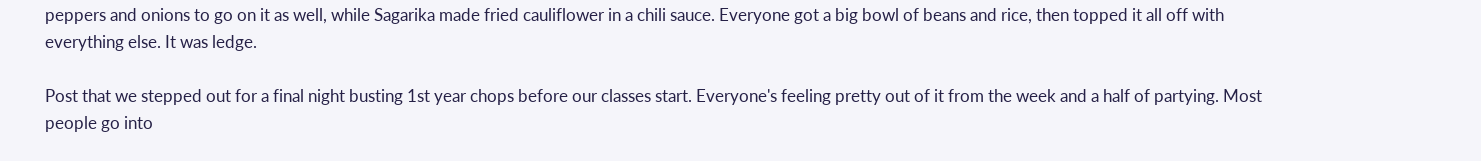peppers and onions to go on it as well, while Sagarika made fried cauliflower in a chili sauce. Everyone got a big bowl of beans and rice, then topped it all off with everything else. It was ledge.

Post that we stepped out for a final night busting 1st year chops before our classes start. Everyone's feeling pretty out of it from the week and a half of partying. Most people go into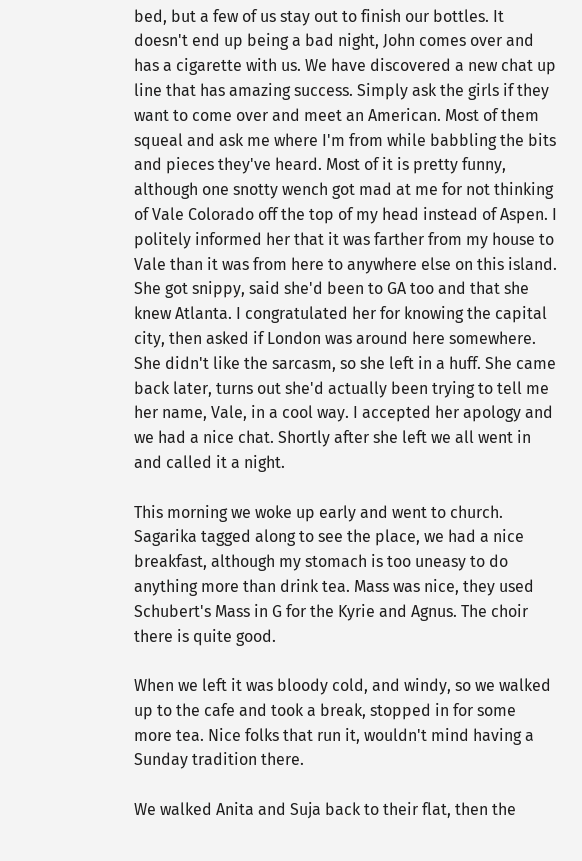bed, but a few of us stay out to finish our bottles. It doesn't end up being a bad night, John comes over and has a cigarette with us. We have discovered a new chat up line that has amazing success. Simply ask the girls if they want to come over and meet an American. Most of them squeal and ask me where I'm from while babbling the bits and pieces they've heard. Most of it is pretty funny, although one snotty wench got mad at me for not thinking of Vale Colorado off the top of my head instead of Aspen. I politely informed her that it was farther from my house to Vale than it was from here to anywhere else on this island. She got snippy, said she'd been to GA too and that she knew Atlanta. I congratulated her for knowing the capital city, then asked if London was around here somewhere. She didn't like the sarcasm, so she left in a huff. She came back later, turns out she'd actually been trying to tell me her name, Vale, in a cool way. I accepted her apology and we had a nice chat. Shortly after she left we all went in and called it a night.

This morning we woke up early and went to church. Sagarika tagged along to see the place, we had a nice breakfast, although my stomach is too uneasy to do anything more than drink tea. Mass was nice, they used Schubert's Mass in G for the Kyrie and Agnus. The choir there is quite good.

When we left it was bloody cold, and windy, so we walked up to the cafe and took a break, stopped in for some more tea. Nice folks that run it, wouldn't mind having a Sunday tradition there.

We walked Anita and Suja back to their flat, then the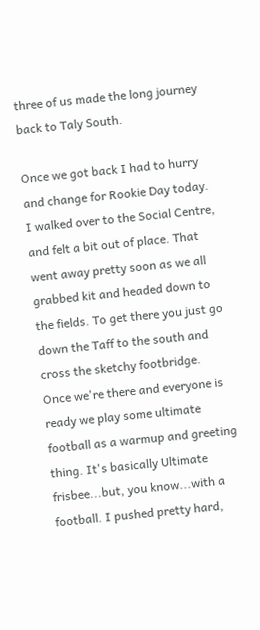three of us made the long journey back to Taly South.

Once we got back I had to hurry and change for Rookie Day today. I walked over to the Social Centre, and felt a bit out of place. That went away pretty soon as we all grabbed kit and headed down to the fields. To get there you just go down the Taff to the south and cross the sketchy footbridge. Once we're there and everyone is ready we play some ultimate football as a warmup and greeting thing. It's basically Ultimate frisbee...but, you know...with a football. I pushed pretty hard,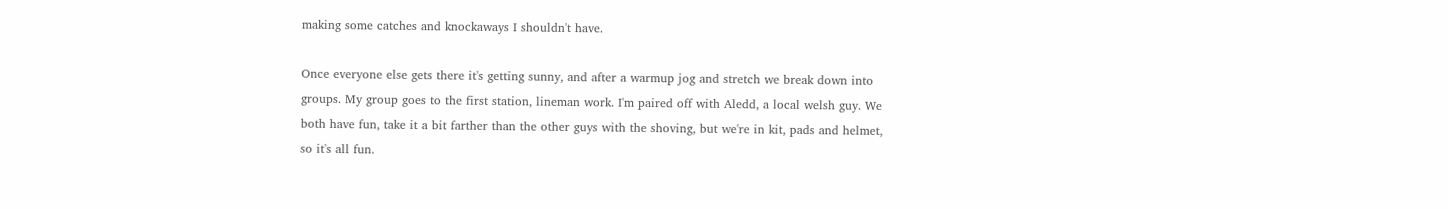making some catches and knockaways I shouldn't have.

Once everyone else gets there it's getting sunny, and after a warmup jog and stretch we break down into groups. My group goes to the first station, lineman work. I'm paired off with Aledd, a local welsh guy. We both have fun, take it a bit farther than the other guys with the shoving, but we're in kit, pads and helmet, so it's all fun.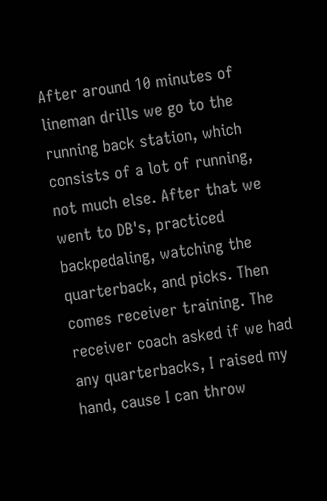After around 10 minutes of lineman drills we go to the running back station, which consists of a lot of running, not much else. After that we went to DB's, practiced backpedaling, watching the quarterback, and picks. Then comes receiver training. The receiver coach asked if we had any quarterbacks, I raised my hand, cause I can throw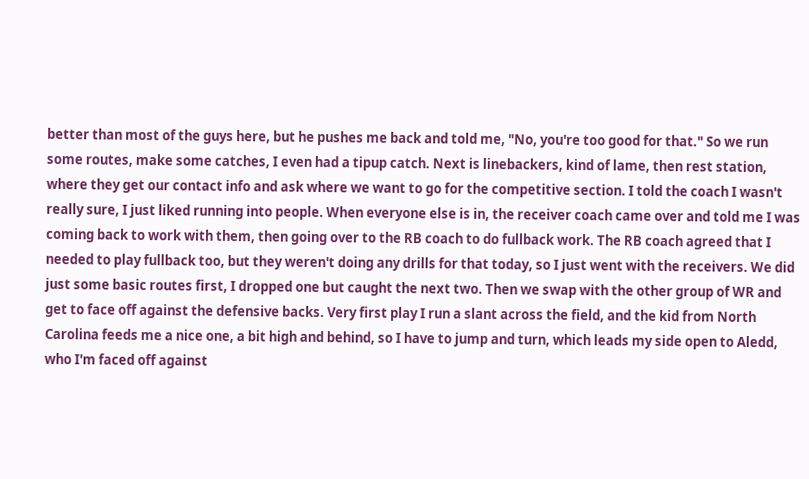better than most of the guys here, but he pushes me back and told me, "No, you're too good for that." So we run some routes, make some catches, I even had a tipup catch. Next is linebackers, kind of lame, then rest station, where they get our contact info and ask where we want to go for the competitive section. I told the coach I wasn't really sure, I just liked running into people. When everyone else is in, the receiver coach came over and told me I was coming back to work with them, then going over to the RB coach to do fullback work. The RB coach agreed that I needed to play fullback too, but they weren't doing any drills for that today, so I just went with the receivers. We did just some basic routes first, I dropped one but caught the next two. Then we swap with the other group of WR and get to face off against the defensive backs. Very first play I run a slant across the field, and the kid from North Carolina feeds me a nice one, a bit high and behind, so I have to jump and turn, which leads my side open to Aledd, who I'm faced off against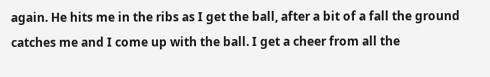again. He hits me in the ribs as I get the ball, after a bit of a fall the ground catches me and I come up with the ball. I get a cheer from all the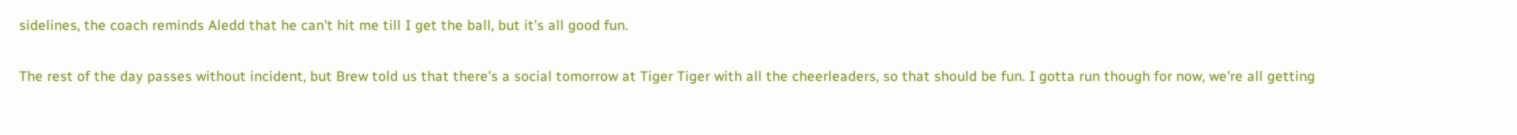sidelines, the coach reminds Aledd that he can't hit me till I get the ball, but it's all good fun.

The rest of the day passes without incident, but Brew told us that there's a social tomorrow at Tiger Tiger with all the cheerleaders, so that should be fun. I gotta run though for now, we're all getting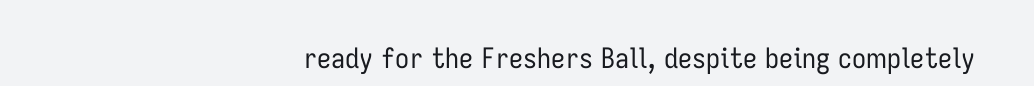ready for the Freshers Ball, despite being completely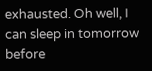exhausted. Oh well, I can sleep in tomorrow before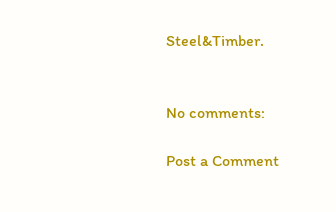Steel&Timber.


No comments:

Post a Comment